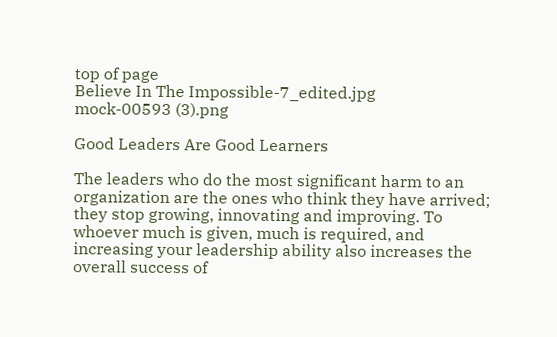top of page
Believe In The Impossible-7_edited.jpg
mock-00593 (3).png

Good Leaders Are Good Learners

The leaders who do the most significant harm to an organization are the ones who think they have arrived; they stop growing, innovating and improving. To whoever much is given, much is required, and increasing your leadership ability also increases the overall success of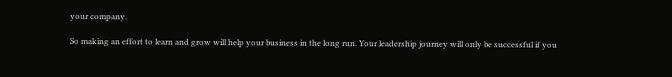your company.

So making an effort to learn and grow will help your business in the long run. Your leadership journey will only be successful if you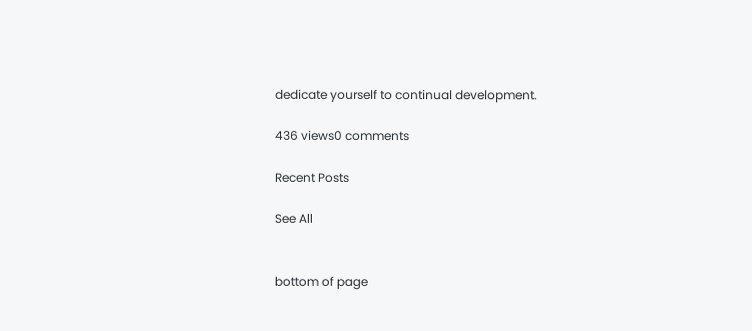dedicate yourself to continual development.

436 views0 comments

Recent Posts

See All


bottom of page